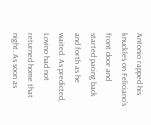Antonio rapped his knuckles on Feliciano's front door and started pacing back and forth as he waited. As predicted, Lovino had not returned home that night. As soon as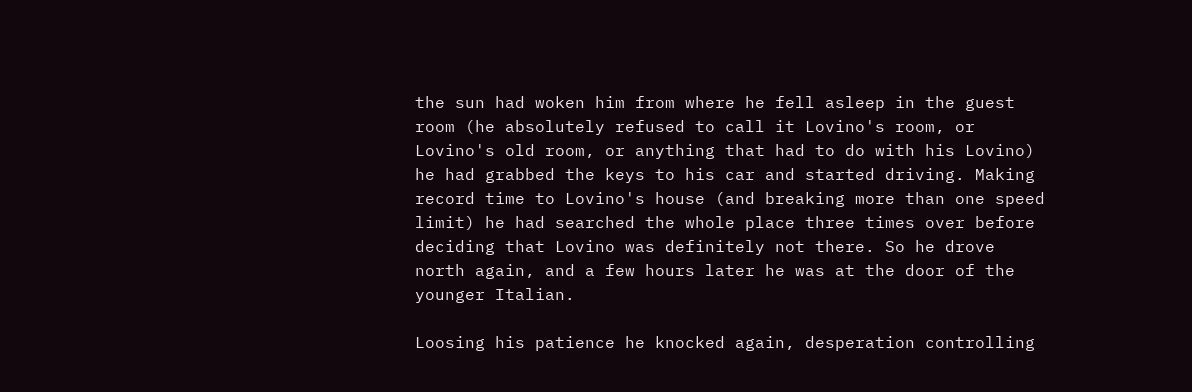the sun had woken him from where he fell asleep in the guest room (he absolutely refused to call it Lovino's room, or Lovino's old room, or anything that had to do with his Lovino) he had grabbed the keys to his car and started driving. Making record time to Lovino's house (and breaking more than one speed limit) he had searched the whole place three times over before deciding that Lovino was definitely not there. So he drove north again, and a few hours later he was at the door of the younger Italian.

Loosing his patience he knocked again, desperation controlling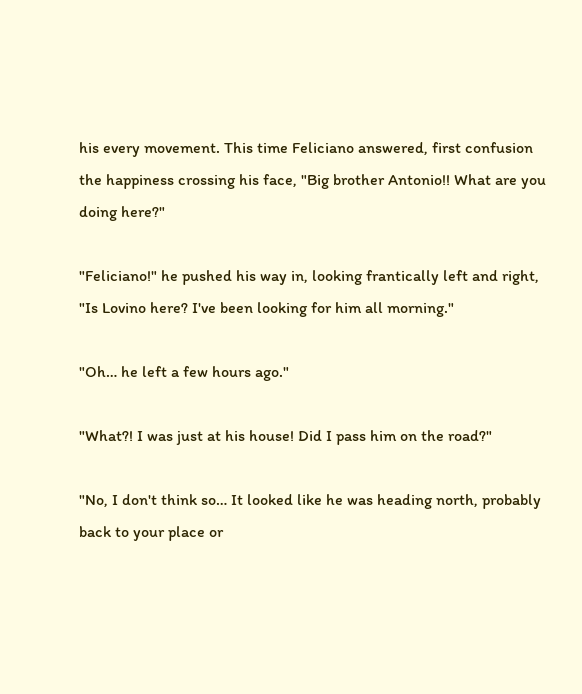his every movement. This time Feliciano answered, first confusion the happiness crossing his face, "Big brother Antonio!! What are you doing here?"

"Feliciano!" he pushed his way in, looking frantically left and right, "Is Lovino here? I've been looking for him all morning."

"Oh… he left a few hours ago."

"What?! I was just at his house! Did I pass him on the road?"

"No, I don't think so… It looked like he was heading north, probably back to your place or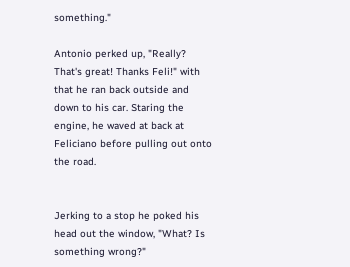something."

Antonio perked up, "Really? That's great! Thanks Feli!" with that he ran back outside and down to his car. Staring the engine, he waved at back at Feliciano before pulling out onto the road.


Jerking to a stop he poked his head out the window, "What? Is something wrong?"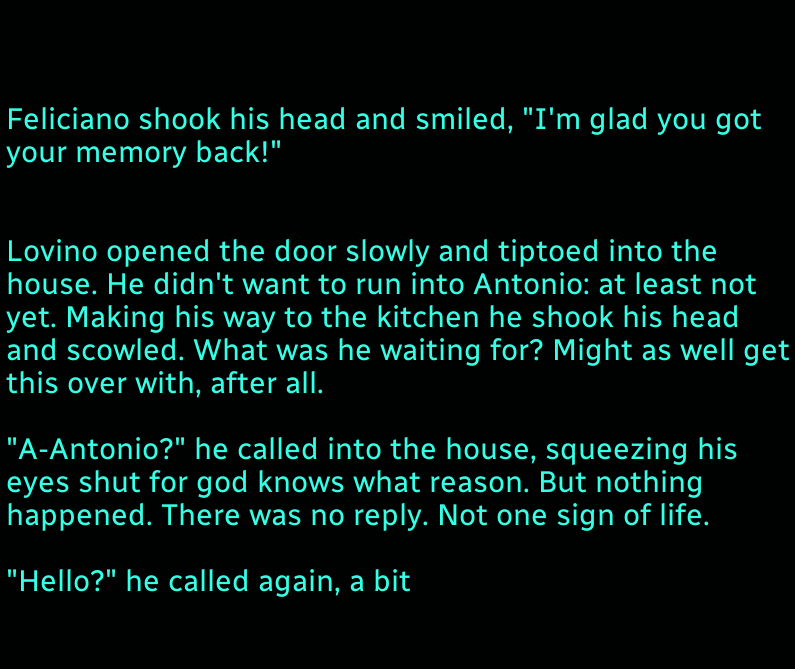Feliciano shook his head and smiled, "I'm glad you got your memory back!"


Lovino opened the door slowly and tiptoed into the house. He didn't want to run into Antonio: at least not yet. Making his way to the kitchen he shook his head and scowled. What was he waiting for? Might as well get this over with, after all.

"A-Antonio?" he called into the house, squeezing his eyes shut for god knows what reason. But nothing happened. There was no reply. Not one sign of life.

"Hello?" he called again, a bit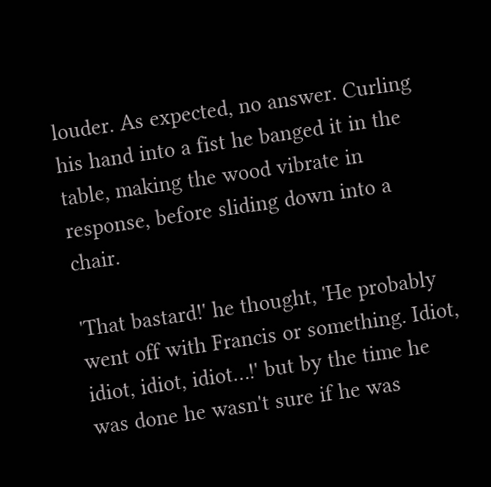louder. As expected, no answer. Curling his hand into a fist he banged it in the table, making the wood vibrate in response, before sliding down into a chair.

'That bastard!' he thought, 'He probably went off with Francis or something. Idiot, idiot, idiot, idiot…!' but by the time he was done he wasn't sure if he was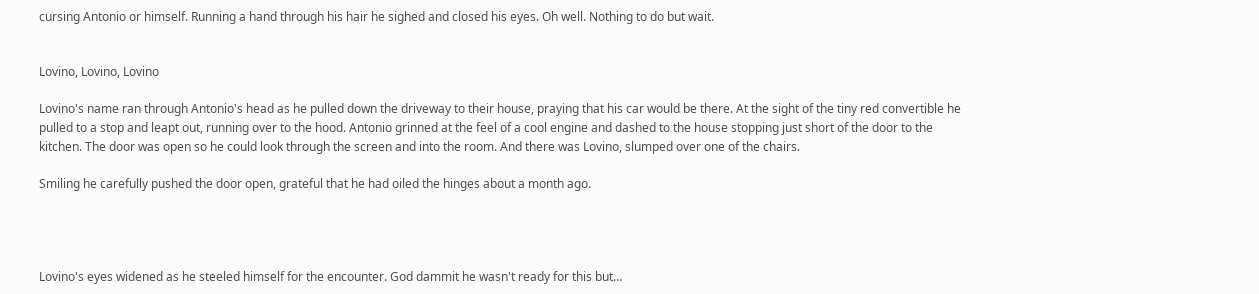cursing Antonio or himself. Running a hand through his hair he sighed and closed his eyes. Oh well. Nothing to do but wait.


Lovino, Lovino, Lovino

Lovino's name ran through Antonio's head as he pulled down the driveway to their house, praying that his car would be there. At the sight of the tiny red convertible he pulled to a stop and leapt out, running over to the hood. Antonio grinned at the feel of a cool engine and dashed to the house stopping just short of the door to the kitchen. The door was open so he could look through the screen and into the room. And there was Lovino, slumped over one of the chairs.

Smiling he carefully pushed the door open, grateful that he had oiled the hinges about a month ago.




Lovino's eyes widened as he steeled himself for the encounter. God dammit he wasn't ready for this but…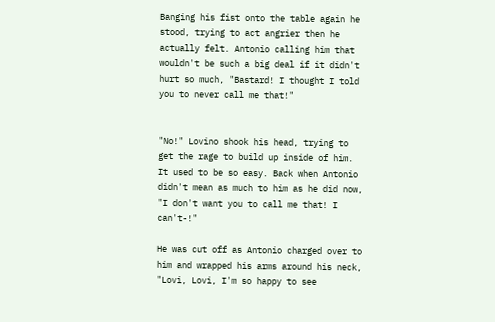Banging his fist onto the table again he stood, trying to act angrier then he actually felt. Antonio calling him that wouldn't be such a big deal if it didn't hurt so much, "Bastard! I thought I told you to never call me that!"


"No!" Lovino shook his head, trying to get the rage to build up inside of him. It used to be so easy. Back when Antonio didn't mean as much to him as he did now, "I don't want you to call me that! I can't-!"

He was cut off as Antonio charged over to him and wrapped his arms around his neck, "Lovi, Lovi, I'm so happy to see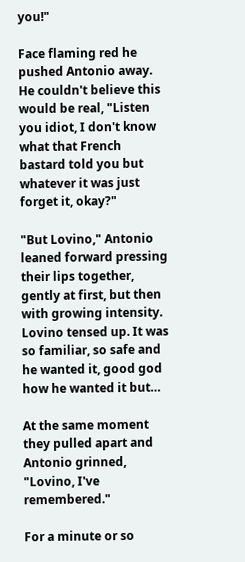you!"

Face flaming red he pushed Antonio away. He couldn't believe this would be real, "Listen you idiot, I don't know what that French bastard told you but whatever it was just forget it, okay?"

"But Lovino," Antonio leaned forward pressing their lips together, gently at first, but then with growing intensity. Lovino tensed up. It was so familiar, so safe and he wanted it, good god how he wanted it but…

At the same moment they pulled apart and Antonio grinned, "Lovino, I've remembered."

For a minute or so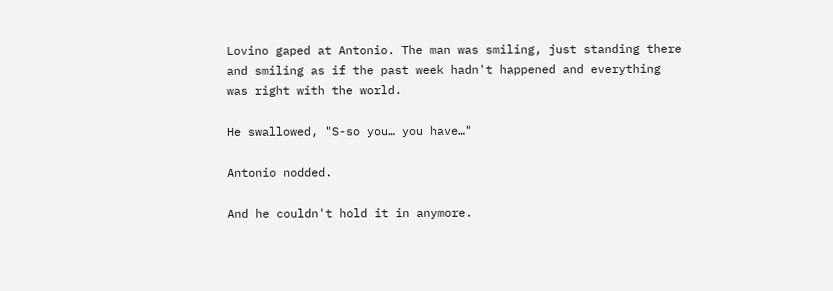Lovino gaped at Antonio. The man was smiling, just standing there and smiling as if the past week hadn't happened and everything was right with the world.

He swallowed, "S-so you… you have…"

Antonio nodded.

And he couldn't hold it in anymore.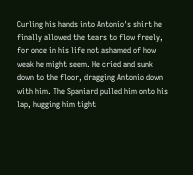Curling his hands into Antonio's shirt he finally allowed the tears to flow freely, for once in his life not ashamed of how weak he might seem. He cried and sunk down to the floor, dragging Antonio down with him. The Spaniard pulled him onto his lap, hugging him tight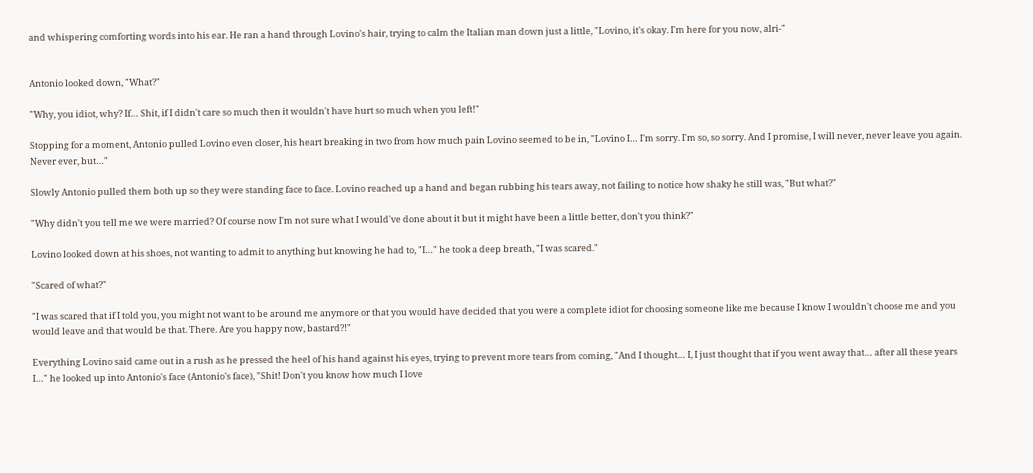and whispering comforting words into his ear. He ran a hand through Lovino's hair, trying to calm the Italian man down just a little, "Lovino, it's okay. I'm here for you now, alri-"


Antonio looked down, "What?"

"Why, you idiot, why? If… Shit, if I didn't care so much then it wouldn't have hurt so much when you left!"

Stopping for a moment, Antonio pulled Lovino even closer, his heart breaking in two from how much pain Lovino seemed to be in, "Lovino I… I'm sorry. I'm so, so sorry. And I promise, I will never, never leave you again. Never ever, but…"

Slowly Antonio pulled them both up so they were standing face to face. Lovino reached up a hand and began rubbing his tears away, not failing to notice how shaky he still was, "But what?"

"Why didn't you tell me we were married? Of course now I'm not sure what I would've done about it but it might have been a little better, don't you think?"

Lovino looked down at his shoes, not wanting to admit to anything but knowing he had to, "I…" he took a deep breath, "I was scared."

"Scared of what?"

"I was scared that if I told you, you might not want to be around me anymore or that you would have decided that you were a complete idiot for choosing someone like me because I know I wouldn't choose me and you would leave and that would be that. There. Are you happy now, bastard?!"

Everything Lovino said came out in a rush as he pressed the heel of his hand against his eyes, trying to prevent more tears from coming, "And I thought… I, I just thought that if you went away that… after all these years I…" he looked up into Antonio's face (Antonio's face), "Shit! Don't you know how much I love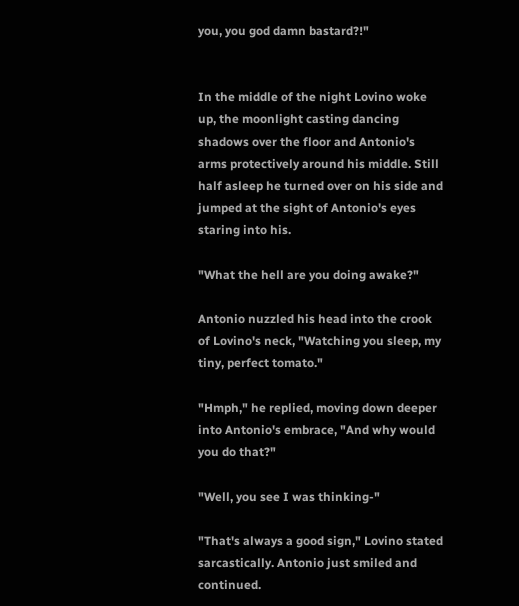you, you god damn bastard?!"


In the middle of the night Lovino woke up, the moonlight casting dancing shadows over the floor and Antonio's arms protectively around his middle. Still half asleep he turned over on his side and jumped at the sight of Antonio's eyes staring into his.

"What the hell are you doing awake?"

Antonio nuzzled his head into the crook of Lovino's neck, "Watching you sleep, my tiny, perfect tomato."

"Hmph," he replied, moving down deeper into Antonio's embrace, "And why would you do that?"

"Well, you see I was thinking-"

"That's always a good sign," Lovino stated sarcastically. Antonio just smiled and continued.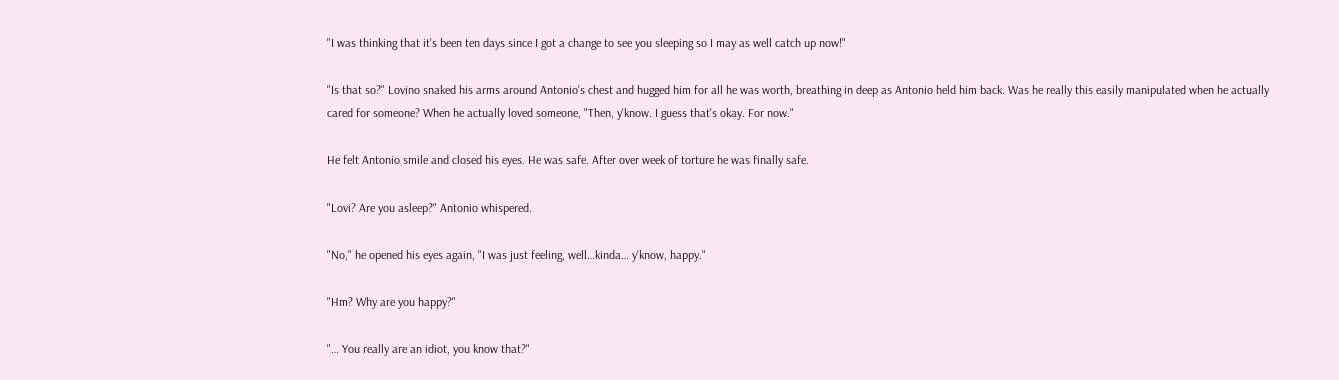"I was thinking that it's been ten days since I got a change to see you sleeping so I may as well catch up now!"

"Is that so?" Lovino snaked his arms around Antonio's chest and hugged him for all he was worth, breathing in deep as Antonio held him back. Was he really this easily manipulated when he actually cared for someone? When he actually loved someone, "Then, y'know. I guess that's okay. For now."

He felt Antonio smile and closed his eyes. He was safe. After over week of torture he was finally safe.

"Lovi? Are you asleep?" Antonio whispered.

"No," he opened his eyes again, "I was just feeling, well…kinda… y'know, happy."

"Hm? Why are you happy?"

"… You really are an idiot, you know that?"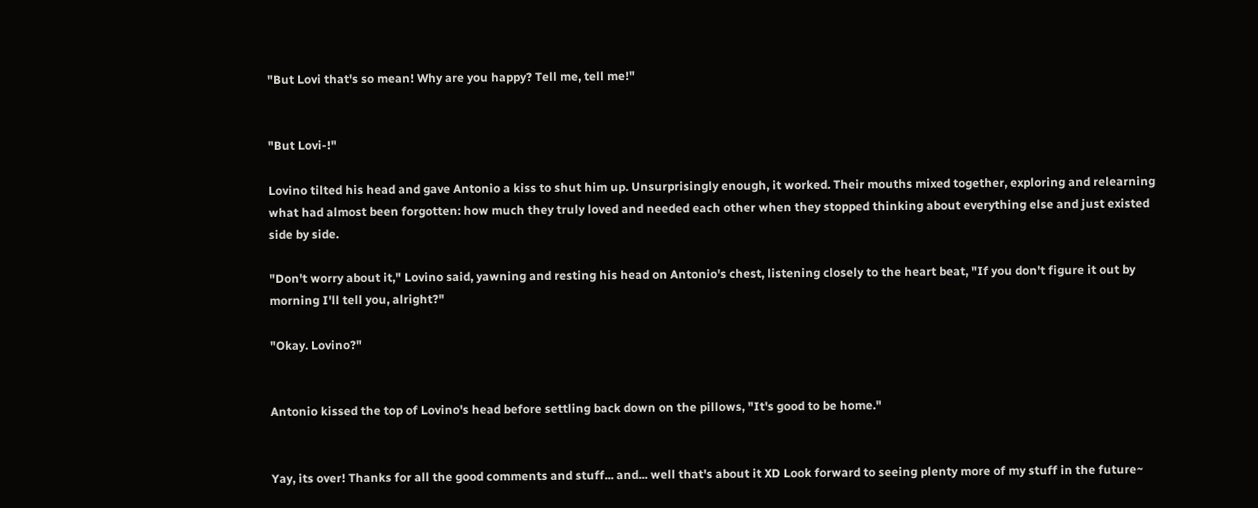"But Lovi that's so mean! Why are you happy? Tell me, tell me!"


"But Lovi-!"

Lovino tilted his head and gave Antonio a kiss to shut him up. Unsurprisingly enough, it worked. Their mouths mixed together, exploring and relearning what had almost been forgotten: how much they truly loved and needed each other when they stopped thinking about everything else and just existed side by side.

"Don't worry about it," Lovino said, yawning and resting his head on Antonio's chest, listening closely to the heart beat, "If you don't figure it out by morning I'll tell you, alright?"

"Okay. Lovino?"


Antonio kissed the top of Lovino's head before settling back down on the pillows, "It's good to be home."


Yay, its over! Thanks for all the good comments and stuff... and... well that's about it XD Look forward to seeing plenty more of my stuff in the future~